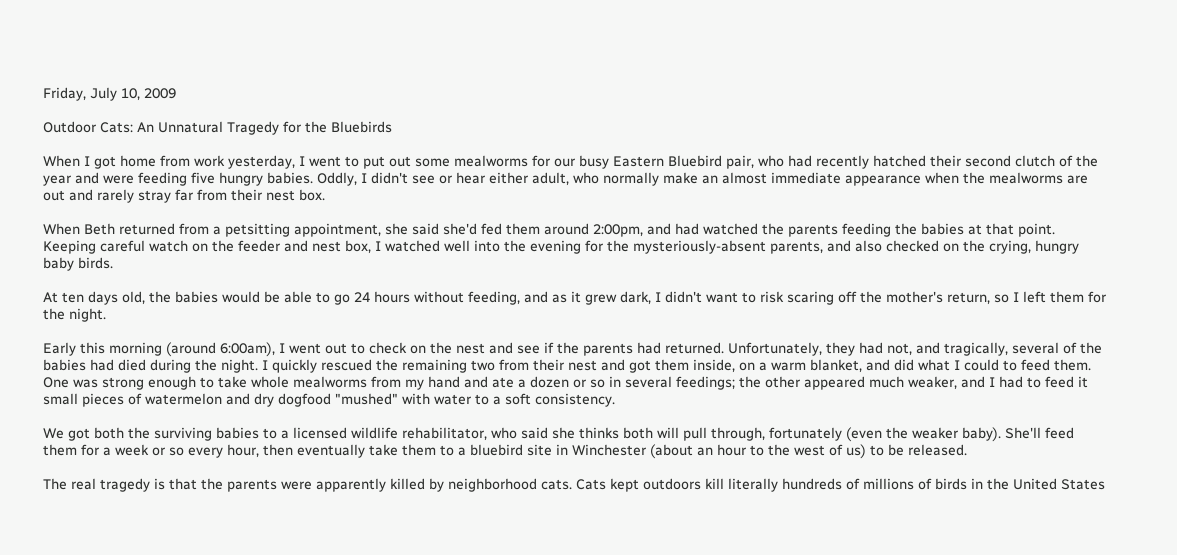Friday, July 10, 2009

Outdoor Cats: An Unnatural Tragedy for the Bluebirds

When I got home from work yesterday, I went to put out some mealworms for our busy Eastern Bluebird pair, who had recently hatched their second clutch of the year and were feeding five hungry babies. Oddly, I didn't see or hear either adult, who normally make an almost immediate appearance when the mealworms are out and rarely stray far from their nest box.

When Beth returned from a petsitting appointment, she said she'd fed them around 2:00pm, and had watched the parents feeding the babies at that point. Keeping careful watch on the feeder and nest box, I watched well into the evening for the mysteriously-absent parents, and also checked on the crying, hungry baby birds.

At ten days old, the babies would be able to go 24 hours without feeding, and as it grew dark, I didn't want to risk scaring off the mother's return, so I left them for the night.

Early this morning (around 6:00am), I went out to check on the nest and see if the parents had returned. Unfortunately, they had not, and tragically, several of the babies had died during the night. I quickly rescued the remaining two from their nest and got them inside, on a warm blanket, and did what I could to feed them. One was strong enough to take whole mealworms from my hand and ate a dozen or so in several feedings; the other appeared much weaker, and I had to feed it small pieces of watermelon and dry dogfood "mushed" with water to a soft consistency.

We got both the surviving babies to a licensed wildlife rehabilitator, who said she thinks both will pull through, fortunately (even the weaker baby). She'll feed them for a week or so every hour, then eventually take them to a bluebird site in Winchester (about an hour to the west of us) to be released.

The real tragedy is that the parents were apparently killed by neighborhood cats. Cats kept outdoors kill literally hundreds of millions of birds in the United States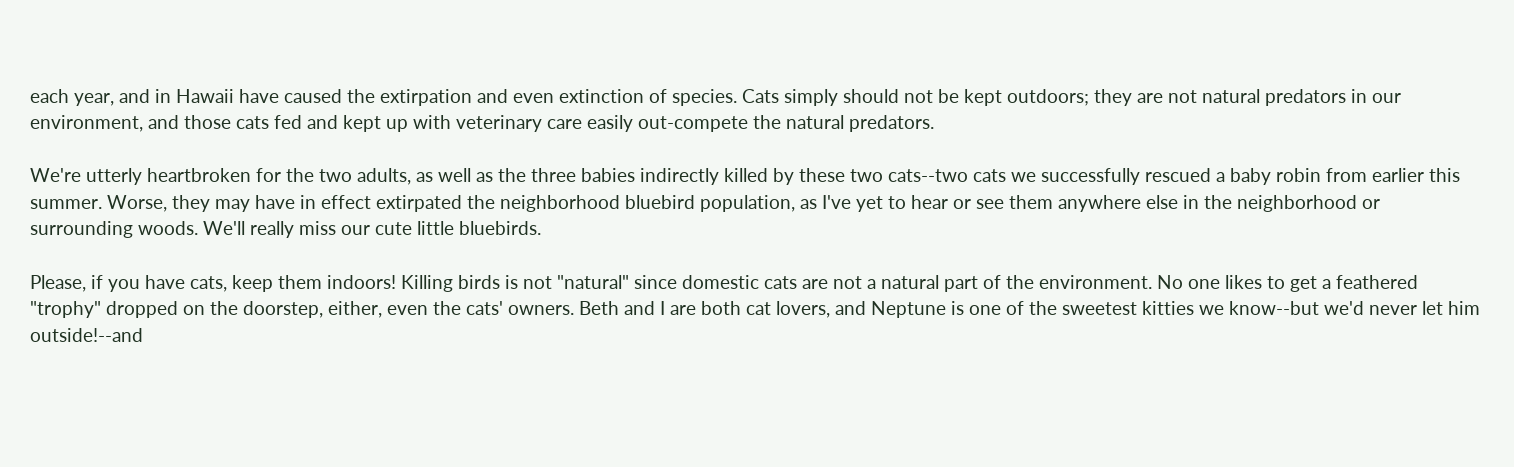each year, and in Hawaii have caused the extirpation and even extinction of species. Cats simply should not be kept outdoors; they are not natural predators in our environment, and those cats fed and kept up with veterinary care easily out-compete the natural predators.

We're utterly heartbroken for the two adults, as well as the three babies indirectly killed by these two cats--two cats we successfully rescued a baby robin from earlier this summer. Worse, they may have in effect extirpated the neighborhood bluebird population, as I've yet to hear or see them anywhere else in the neighborhood or surrounding woods. We'll really miss our cute little bluebirds.

Please, if you have cats, keep them indoors! Killing birds is not "natural" since domestic cats are not a natural part of the environment. No one likes to get a feathered "trophy" dropped on the doorstep, either, even the cats' owners. Beth and I are both cat lovers, and Neptune is one of the sweetest kitties we know--but we'd never let him outside!--and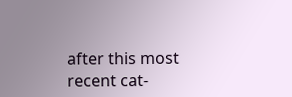after this most recent cat-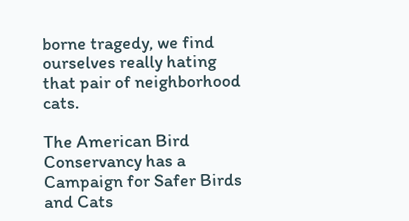borne tragedy, we find ourselves really hating that pair of neighborhood cats.

The American Bird Conservancy has a Campaign for Safer Birds and Cats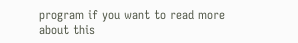program if you want to read more about this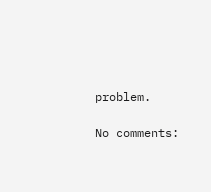problem.

No comments: